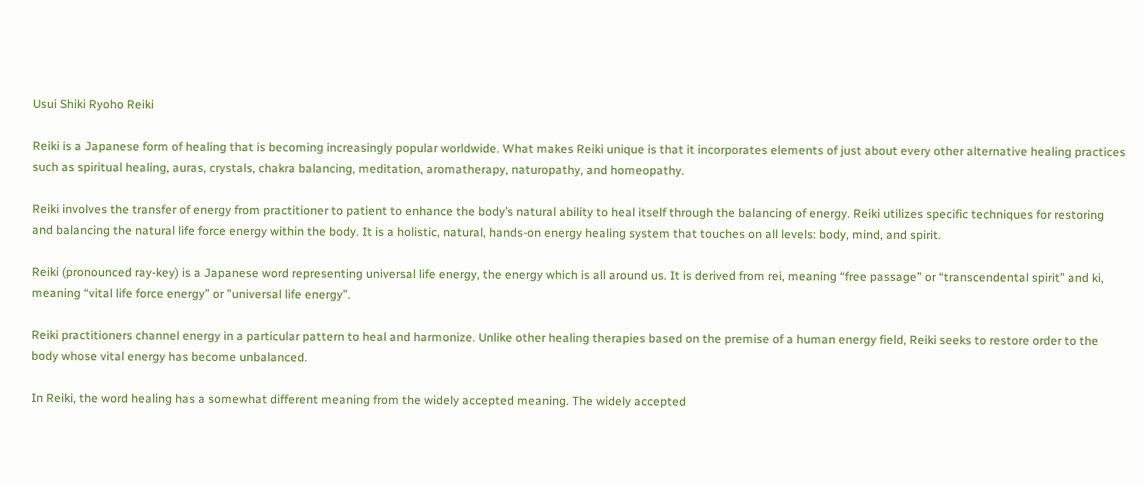Usui Shiki Ryoho Reiki

Reiki is a Japanese form of healing that is becoming increasingly popular worldwide. What makes Reiki unique is that it incorporates elements of just about every other alternative healing practices such as spiritual healing, auras, crystals, chakra balancing, meditation, aromatherapy, naturopathy, and homeopathy.

Reiki involves the transfer of energy from practitioner to patient to enhance the body’s natural ability to heal itself through the balancing of energy. Reiki utilizes specific techniques for restoring and balancing the natural life force energy within the body. It is a holistic, natural, hands-on energy healing system that touches on all levels: body, mind, and spirit.

Reiki (pronounced ray-key) is a Japanese word representing universal life energy, the energy which is all around us. It is derived from rei, meaning “free passage” or “transcendental spirit” and ki, meaning “vital life force energy” or ”universal life energy”.

Reiki practitioners channel energy in a particular pattern to heal and harmonize. Unlike other healing therapies based on the premise of a human energy field, Reiki seeks to restore order to the body whose vital energy has become unbalanced.

In Reiki, the word healing has a somewhat different meaning from the widely accepted meaning. The widely accepted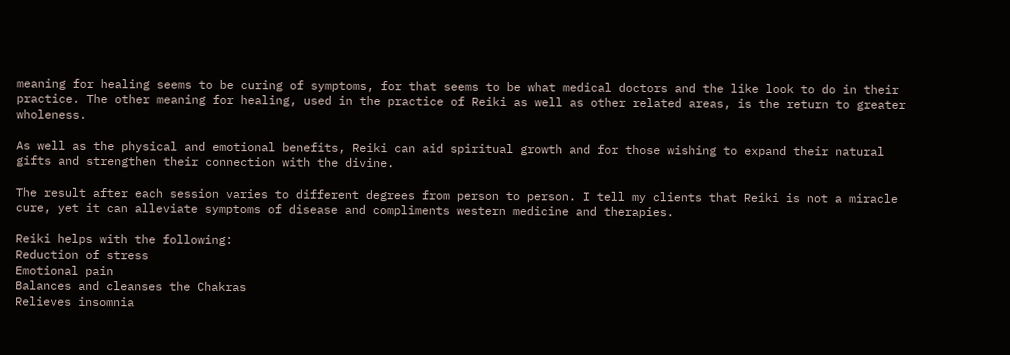meaning for healing seems to be curing of symptoms, for that seems to be what medical doctors and the like look to do in their practice. The other meaning for healing, used in the practice of Reiki as well as other related areas, is the return to greater wholeness.

As well as the physical and emotional benefits, Reiki can aid spiritual growth and for those wishing to expand their natural gifts and strengthen their connection with the divine.

The result after each session varies to different degrees from person to person. I tell my clients that Reiki is not a miracle cure, yet it can alleviate symptoms of disease and compliments western medicine and therapies.

Reiki helps with the following:
Reduction of stress
Emotional pain
Balances and cleanses the Chakras
Relieves insomnia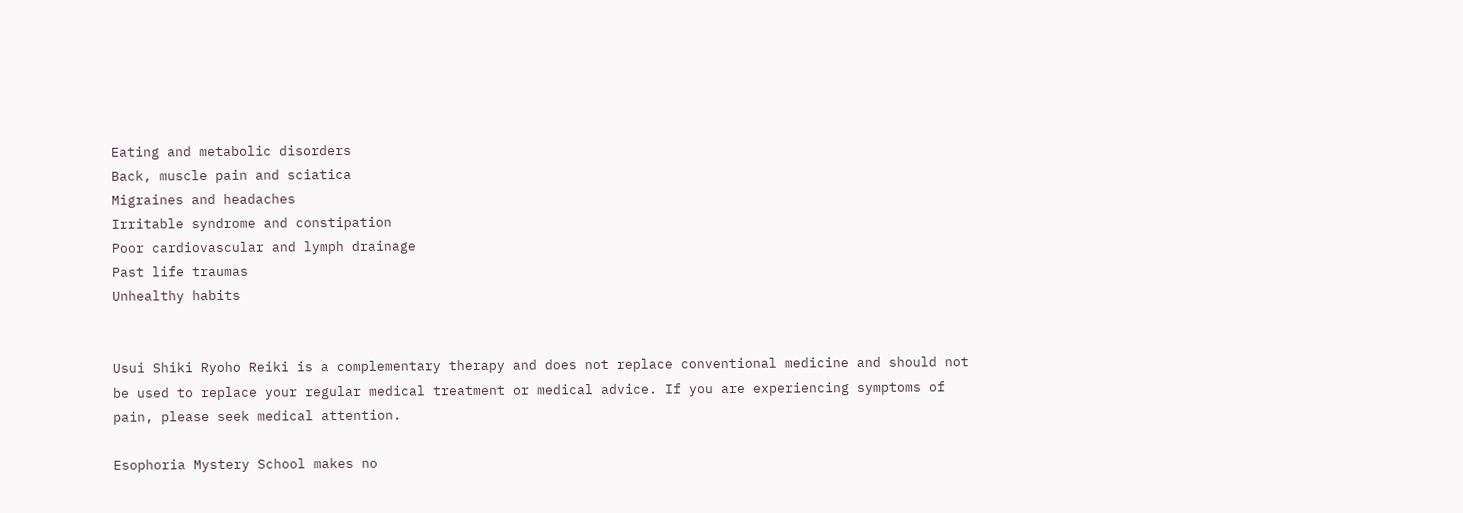Eating and metabolic disorders
Back, muscle pain and sciatica
Migraines and headaches
Irritable syndrome and constipation
Poor cardiovascular and lymph drainage
Past life traumas
Unhealthy habits


Usui Shiki Ryoho Reiki is a complementary therapy and does not replace conventional medicine and should not be used to replace your regular medical treatment or medical advice. If you are experiencing symptoms of pain, please seek medical attention.

Esophoria Mystery School makes no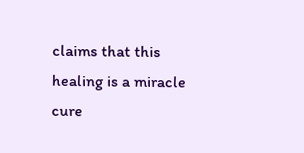claims that this healing is a miracle cure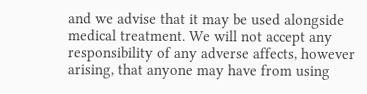and we advise that it may be used alongside medical treatment. We will not accept any responsibility of any adverse affects, however arising, that anyone may have from using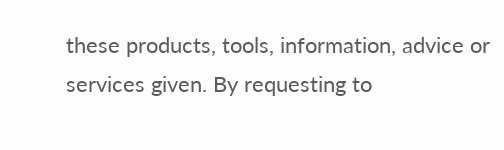these products, tools, information, advice or services given. By requesting to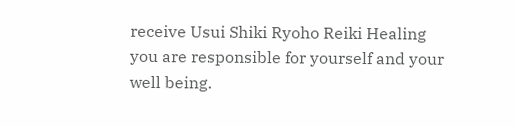receive Usui Shiki Ryoho Reiki Healing you are responsible for yourself and your well being.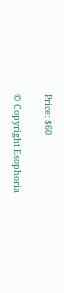Price: $60

© Copyright Esophoria